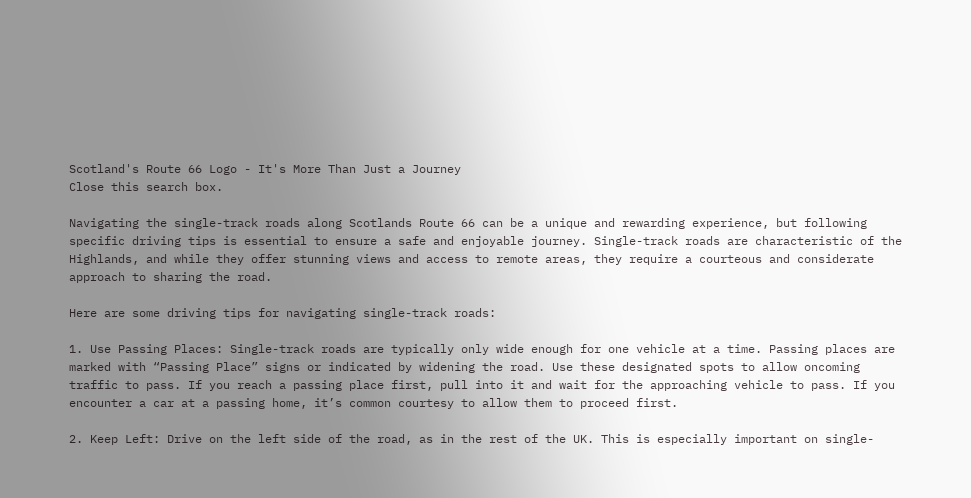Scotland's Route 66 Logo - It's More Than Just a Journey
Close this search box.

Navigating the single-track roads along Scotlands Route 66 can be a unique and rewarding experience, but following specific driving tips is essential to ensure a safe and enjoyable journey. Single-track roads are characteristic of the Highlands, and while they offer stunning views and access to remote areas, they require a courteous and considerate approach to sharing the road.

Here are some driving tips for navigating single-track roads:

1. Use Passing Places: Single-track roads are typically only wide enough for one vehicle at a time. Passing places are marked with “Passing Place” signs or indicated by widening the road. Use these designated spots to allow oncoming traffic to pass. If you reach a passing place first, pull into it and wait for the approaching vehicle to pass. If you encounter a car at a passing home, it’s common courtesy to allow them to proceed first.

2. Keep Left: Drive on the left side of the road, as in the rest of the UK. This is especially important on single-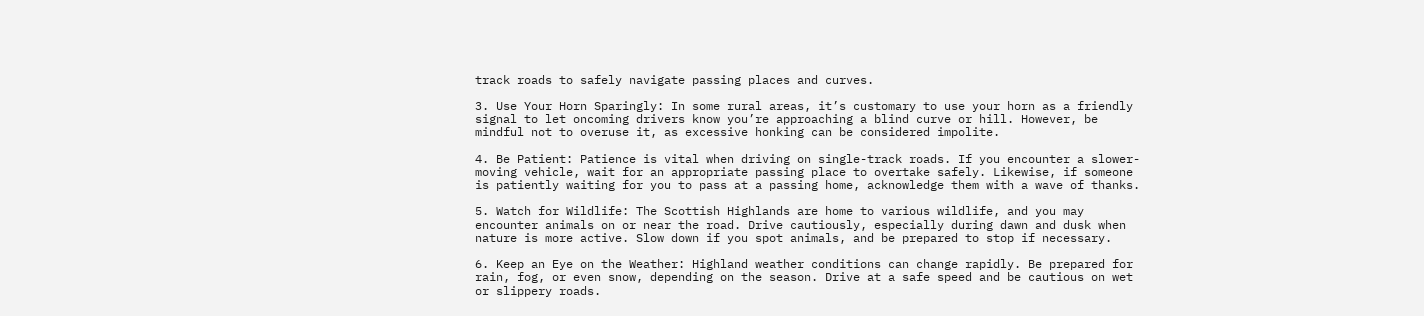track roads to safely navigate passing places and curves.

3. Use Your Horn Sparingly: In some rural areas, it’s customary to use your horn as a friendly signal to let oncoming drivers know you’re approaching a blind curve or hill. However, be mindful not to overuse it, as excessive honking can be considered impolite.

4. Be Patient: Patience is vital when driving on single-track roads. If you encounter a slower-moving vehicle, wait for an appropriate passing place to overtake safely. Likewise, if someone is patiently waiting for you to pass at a passing home, acknowledge them with a wave of thanks.

5. Watch for Wildlife: The Scottish Highlands are home to various wildlife, and you may encounter animals on or near the road. Drive cautiously, especially during dawn and dusk when nature is more active. Slow down if you spot animals, and be prepared to stop if necessary.

6. Keep an Eye on the Weather: Highland weather conditions can change rapidly. Be prepared for rain, fog, or even snow, depending on the season. Drive at a safe speed and be cautious on wet or slippery roads.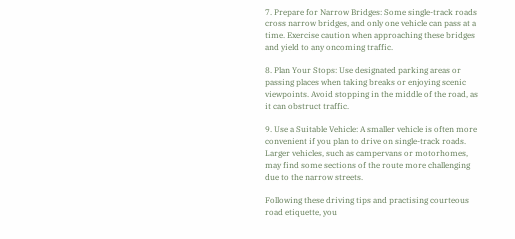7. Prepare for Narrow Bridges: Some single-track roads cross narrow bridges, and only one vehicle can pass at a time. Exercise caution when approaching these bridges and yield to any oncoming traffic.

8. Plan Your Stops: Use designated parking areas or passing places when taking breaks or enjoying scenic viewpoints. Avoid stopping in the middle of the road, as it can obstruct traffic.

9. Use a Suitable Vehicle: A smaller vehicle is often more convenient if you plan to drive on single-track roads. Larger vehicles, such as campervans or motorhomes, may find some sections of the route more challenging due to the narrow streets.

Following these driving tips and practising courteous road etiquette, you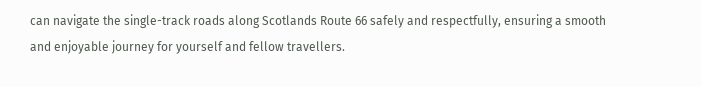can navigate the single-track roads along Scotlands Route 66 safely and respectfully, ensuring a smooth and enjoyable journey for yourself and fellow travellers.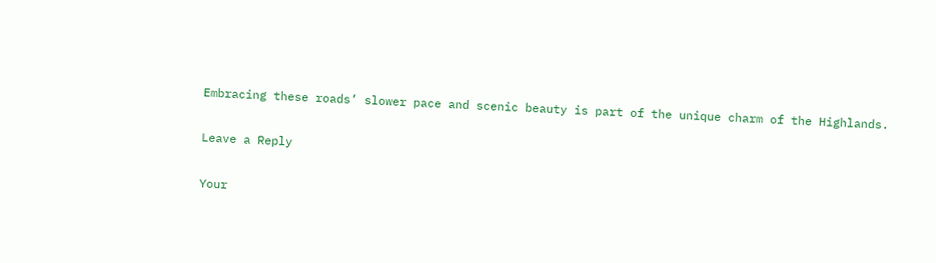Embracing these roads’ slower pace and scenic beauty is part of the unique charm of the Highlands.

Leave a Reply

Your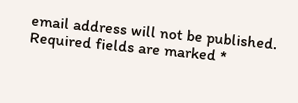email address will not be published. Required fields are marked *